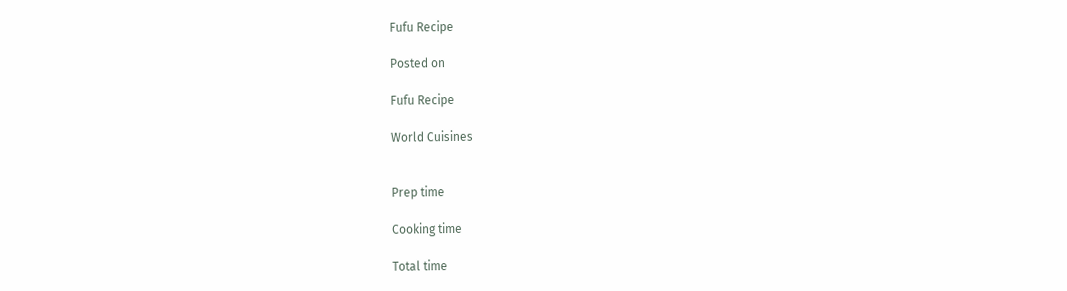Fufu Recipe

Posted on

Fufu Recipe

World Cuisines


Prep time

Cooking time

Total time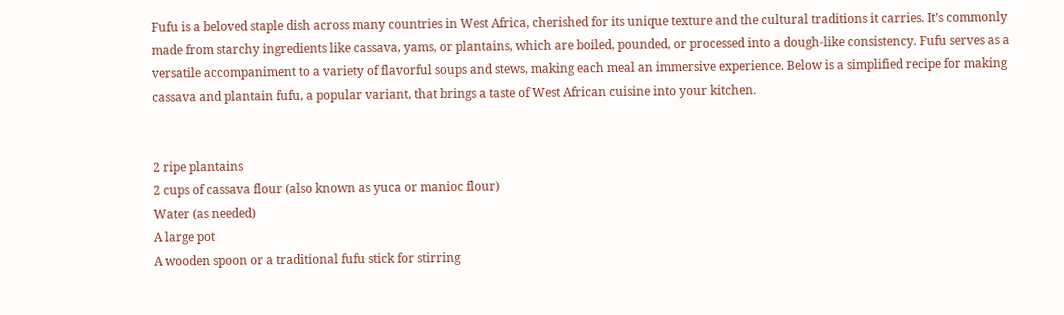Fufu is a beloved staple dish across many countries in West Africa, cherished for its unique texture and the cultural traditions it carries. It’s commonly made from starchy ingredients like cassava, yams, or plantains, which are boiled, pounded, or processed into a dough-like consistency. Fufu serves as a versatile accompaniment to a variety of flavorful soups and stews, making each meal an immersive experience. Below is a simplified recipe for making cassava and plantain fufu, a popular variant, that brings a taste of West African cuisine into your kitchen.


2 ripe plantains
2 cups of cassava flour (also known as yuca or manioc flour)
Water (as needed)
A large pot
A wooden spoon or a traditional fufu stick for stirring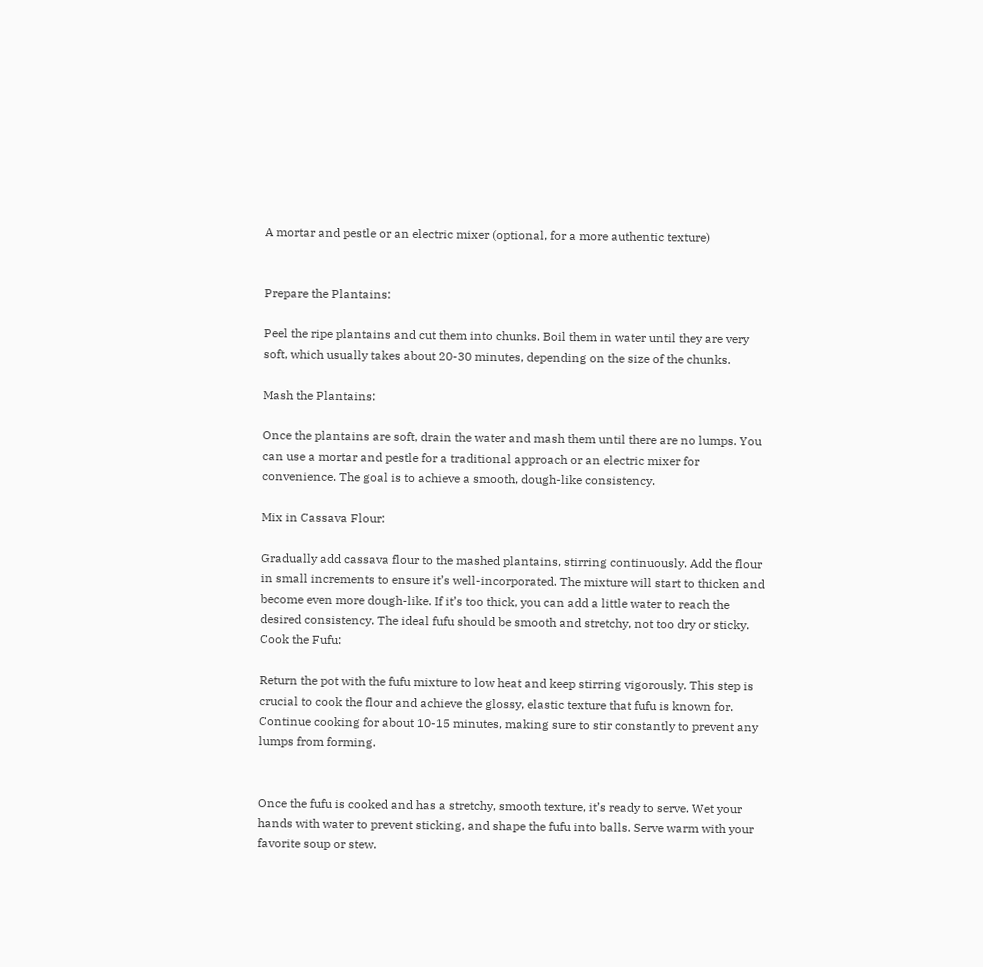A mortar and pestle or an electric mixer (optional, for a more authentic texture)


Prepare the Plantains:

Peel the ripe plantains and cut them into chunks. Boil them in water until they are very soft, which usually takes about 20-30 minutes, depending on the size of the chunks.

Mash the Plantains:

Once the plantains are soft, drain the water and mash them until there are no lumps. You can use a mortar and pestle for a traditional approach or an electric mixer for convenience. The goal is to achieve a smooth, dough-like consistency.

Mix in Cassava Flour:

Gradually add cassava flour to the mashed plantains, stirring continuously. Add the flour in small increments to ensure it’s well-incorporated. The mixture will start to thicken and become even more dough-like. If it’s too thick, you can add a little water to reach the desired consistency. The ideal fufu should be smooth and stretchy, not too dry or sticky.
Cook the Fufu:

Return the pot with the fufu mixture to low heat and keep stirring vigorously. This step is crucial to cook the flour and achieve the glossy, elastic texture that fufu is known for. Continue cooking for about 10-15 minutes, making sure to stir constantly to prevent any lumps from forming.


Once the fufu is cooked and has a stretchy, smooth texture, it’s ready to serve. Wet your hands with water to prevent sticking, and shape the fufu into balls. Serve warm with your favorite soup or stew.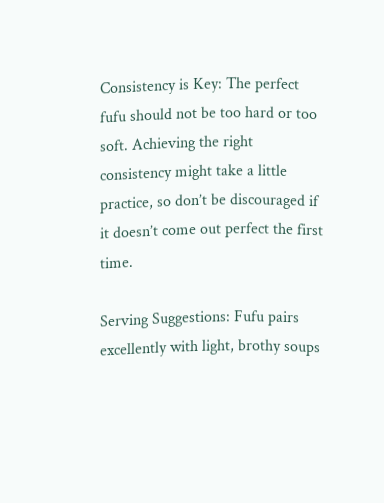Consistency is Key: The perfect fufu should not be too hard or too soft. Achieving the right consistency might take a little practice, so don’t be discouraged if it doesn’t come out perfect the first time.

Serving Suggestions: Fufu pairs excellently with light, brothy soups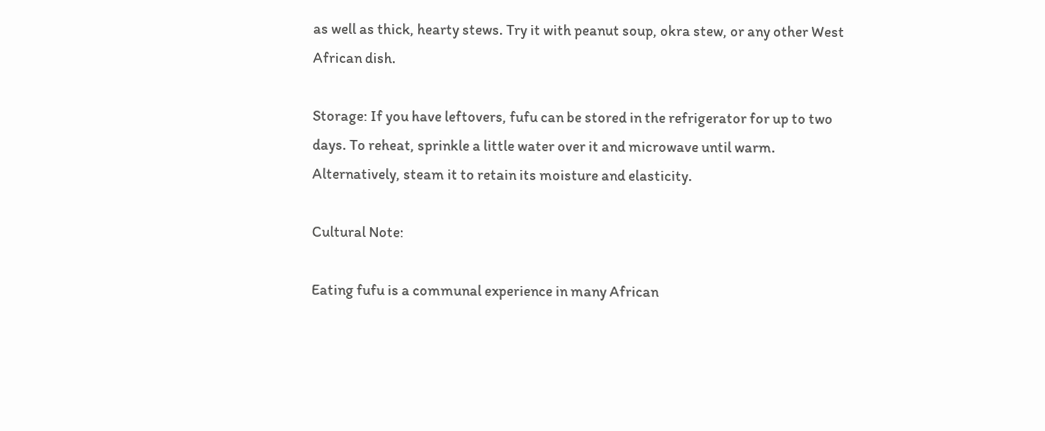as well as thick, hearty stews. Try it with peanut soup, okra stew, or any other West African dish.

Storage: If you have leftovers, fufu can be stored in the refrigerator for up to two days. To reheat, sprinkle a little water over it and microwave until warm. Alternatively, steam it to retain its moisture and elasticity.

Cultural Note:

Eating fufu is a communal experience in many African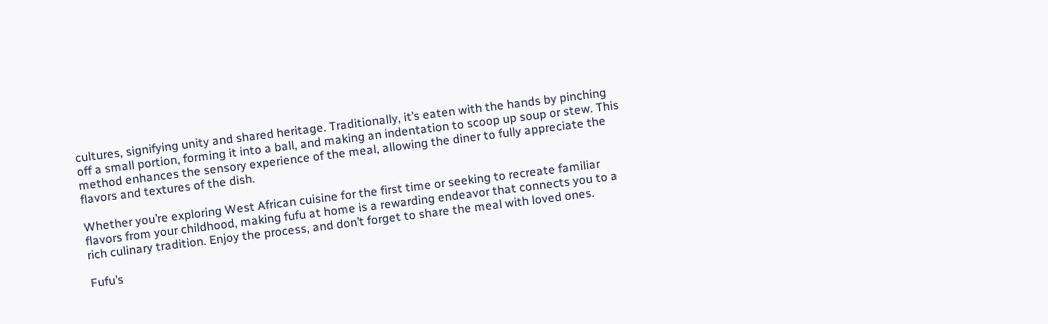cultures, signifying unity and shared heritage. Traditionally, it’s eaten with the hands by pinching off a small portion, forming it into a ball, and making an indentation to scoop up soup or stew. This method enhances the sensory experience of the meal, allowing the diner to fully appreciate the flavors and textures of the dish.

Whether you’re exploring West African cuisine for the first time or seeking to recreate familiar flavors from your childhood, making fufu at home is a rewarding endeavor that connects you to a rich culinary tradition. Enjoy the process, and don’t forget to share the meal with loved ones.

Fufu’s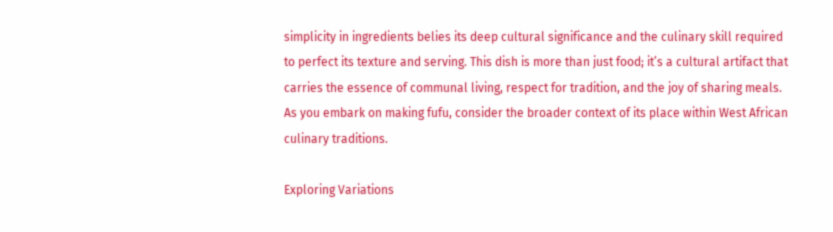simplicity in ingredients belies its deep cultural significance and the culinary skill required to perfect its texture and serving. This dish is more than just food; it’s a cultural artifact that carries the essence of communal living, respect for tradition, and the joy of sharing meals. As you embark on making fufu, consider the broader context of its place within West African culinary traditions.

Exploring Variations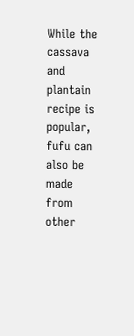While the cassava and plantain recipe is popular, fufu can also be made from other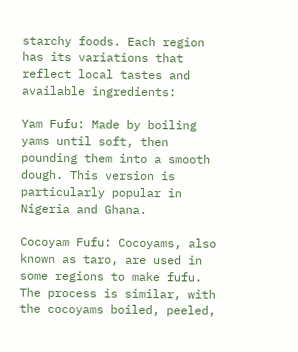starchy foods. Each region has its variations that reflect local tastes and available ingredients:

Yam Fufu: Made by boiling yams until soft, then pounding them into a smooth dough. This version is particularly popular in Nigeria and Ghana.

Cocoyam Fufu: Cocoyams, also known as taro, are used in some regions to make fufu. The process is similar, with the cocoyams boiled, peeled,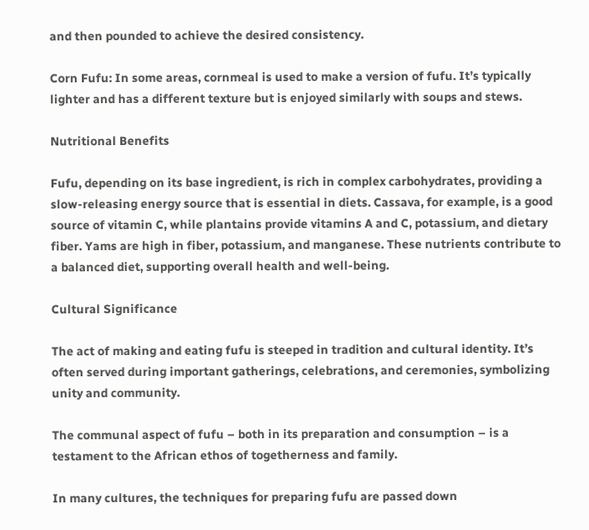and then pounded to achieve the desired consistency.

Corn Fufu: In some areas, cornmeal is used to make a version of fufu. It’s typically lighter and has a different texture but is enjoyed similarly with soups and stews.

Nutritional Benefits

Fufu, depending on its base ingredient, is rich in complex carbohydrates, providing a slow-releasing energy source that is essential in diets. Cassava, for example, is a good source of vitamin C, while plantains provide vitamins A and C, potassium, and dietary fiber. Yams are high in fiber, potassium, and manganese. These nutrients contribute to a balanced diet, supporting overall health and well-being.

Cultural Significance

The act of making and eating fufu is steeped in tradition and cultural identity. It’s often served during important gatherings, celebrations, and ceremonies, symbolizing unity and community.

The communal aspect of fufu – both in its preparation and consumption – is a testament to the African ethos of togetherness and family.

In many cultures, the techniques for preparing fufu are passed down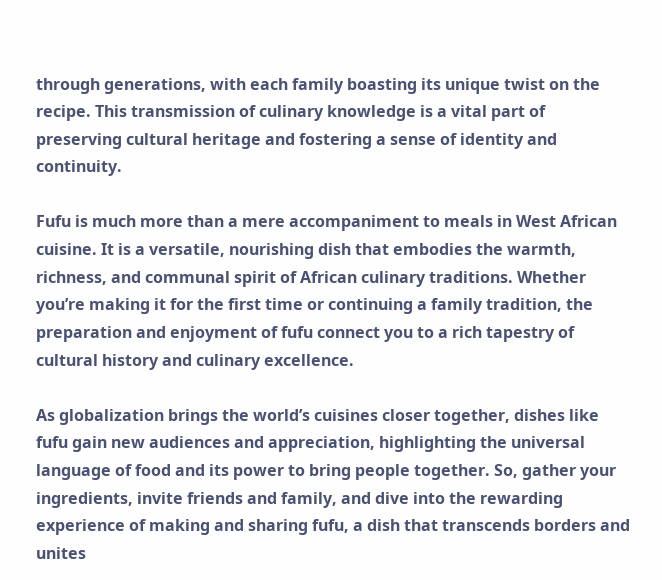through generations, with each family boasting its unique twist on the recipe. This transmission of culinary knowledge is a vital part of preserving cultural heritage and fostering a sense of identity and continuity.

Fufu is much more than a mere accompaniment to meals in West African cuisine. It is a versatile, nourishing dish that embodies the warmth, richness, and communal spirit of African culinary traditions. Whether you’re making it for the first time or continuing a family tradition, the preparation and enjoyment of fufu connect you to a rich tapestry of cultural history and culinary excellence.

As globalization brings the world’s cuisines closer together, dishes like fufu gain new audiences and appreciation, highlighting the universal language of food and its power to bring people together. So, gather your ingredients, invite friends and family, and dive into the rewarding experience of making and sharing fufu, a dish that transcends borders and unites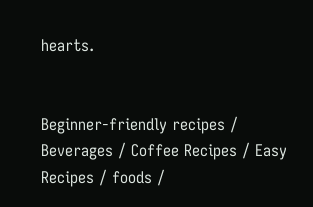hearts.


Beginner-friendly recipes / Beverages / Coffee Recipes / Easy Recipes / foods /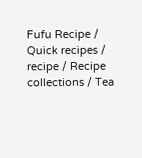Fufu Recipe / Quick recipes / recipe / Recipe collections / Tea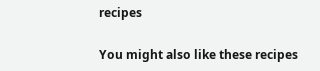recipes

You might also like these recipes